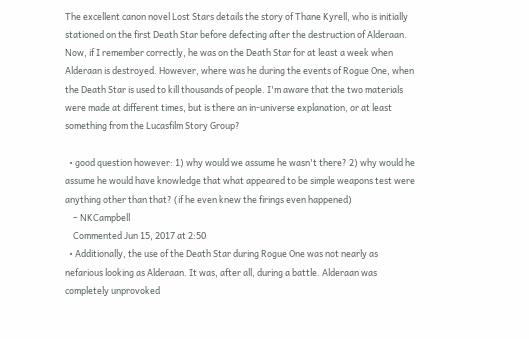The excellent canon novel Lost Stars details the story of Thane Kyrell, who is initially stationed on the first Death Star before defecting after the destruction of Alderaan. Now, if I remember correctly, he was on the Death Star for at least a week when Alderaan is destroyed. However, where was he during the events of Rogue One, when the Death Star is used to kill thousands of people. I'm aware that the two materials were made at different times, but is there an in-universe explanation, or at least something from the Lucasfilm Story Group?

  • good question however: 1) why would we assume he wasn't there? 2) why would he assume he would have knowledge that what appeared to be simple weapons test were anything other than that? (if he even knew the firings even happened)
    – NKCampbell
    Commented Jun 15, 2017 at 2:50
  • Additionally, the use of the Death Star during Rogue One was not nearly as nefarious looking as Alderaan. It was, after all, during a battle. Alderaan was completely unprovoked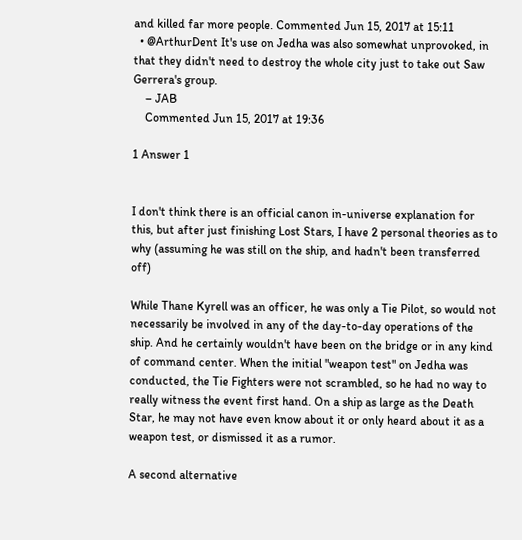and killed far more people. Commented Jun 15, 2017 at 15:11
  • @ArthurDent It's use on Jedha was also somewhat unprovoked, in that they didn't need to destroy the whole city just to take out Saw Gerrera's group.
    – JAB
    Commented Jun 15, 2017 at 19:36

1 Answer 1


I don't think there is an official canon in-universe explanation for this, but after just finishing Lost Stars, I have 2 personal theories as to why (assuming he was still on the ship, and hadn't been transferred off)

While Thane Kyrell was an officer, he was only a Tie Pilot, so would not necessarily be involved in any of the day-to-day operations of the ship. And he certainly wouldn't have been on the bridge or in any kind of command center. When the initial "weapon test" on Jedha was conducted, the Tie Fighters were not scrambled, so he had no way to really witness the event first hand. On a ship as large as the Death Star, he may not have even know about it or only heard about it as a weapon test, or dismissed it as a rumor.

A second alternative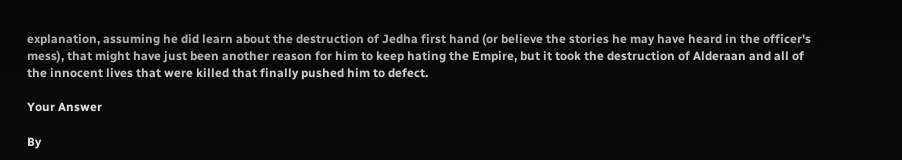explanation, assuming he did learn about the destruction of Jedha first hand (or believe the stories he may have heard in the officer's mess), that might have just been another reason for him to keep hating the Empire, but it took the destruction of Alderaan and all of the innocent lives that were killed that finally pushed him to defect.

Your Answer

By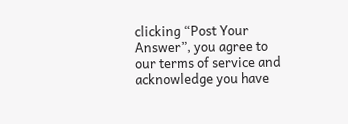clicking “Post Your Answer”, you agree to our terms of service and acknowledge you have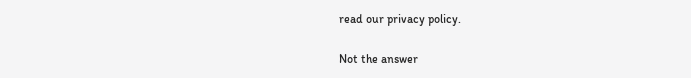read our privacy policy.

Not the answer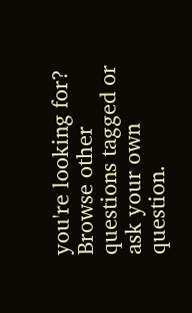you're looking for? Browse other questions tagged or ask your own question.